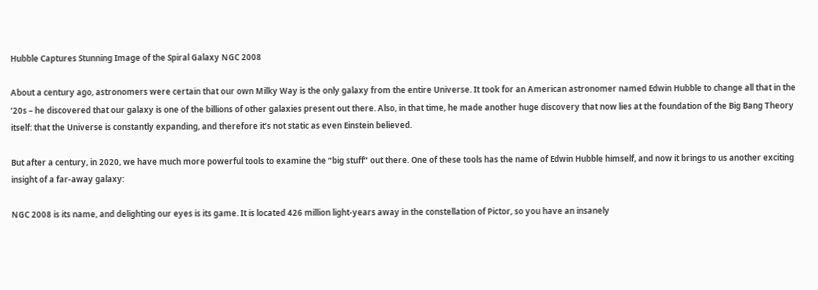Hubble Captures Stunning Image of the Spiral Galaxy NGC 2008

About a century ago, astronomers were certain that our own Milky Way is the only galaxy from the entire Universe. It took for an American astronomer named Edwin Hubble to change all that in the ’20s – he discovered that our galaxy is one of the billions of other galaxies present out there. Also, in that time, he made another huge discovery that now lies at the foundation of the Big Bang Theory itself: that the Universe is constantly expanding, and therefore it’s not static as even Einstein believed.

But after a century, in 2020, we have much more powerful tools to examine the “big stuff” out there. One of these tools has the name of Edwin Hubble himself, and now it brings to us another exciting insight of a far-away galaxy:

NGC 2008 is its name, and delighting our eyes is its game. It is located 426 million light-years away in the constellation of Pictor, so you have an insanely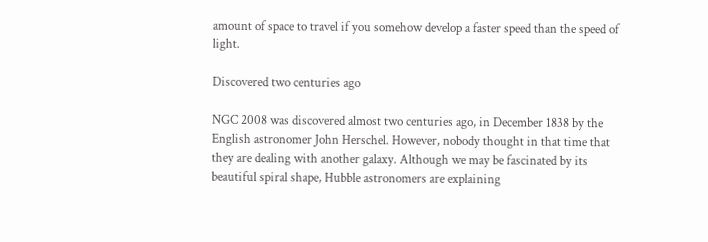amount of space to travel if you somehow develop a faster speed than the speed of light.

Discovered two centuries ago

NGC 2008 was discovered almost two centuries ago, in December 1838 by the English astronomer John Herschel. However, nobody thought in that time that they are dealing with another galaxy. Although we may be fascinated by its beautiful spiral shape, Hubble astronomers are explaining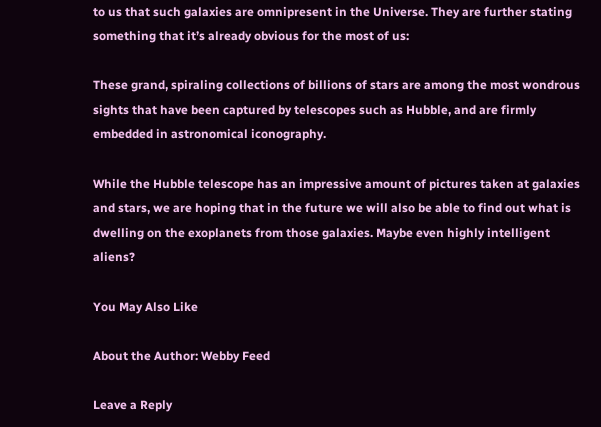to us that such galaxies are omnipresent in the Universe. They are further stating something that it’s already obvious for the most of us:

These grand, spiraling collections of billions of stars are among the most wondrous sights that have been captured by telescopes such as Hubble, and are firmly embedded in astronomical iconography.

While the Hubble telescope has an impressive amount of pictures taken at galaxies and stars, we are hoping that in the future we will also be able to find out what is dwelling on the exoplanets from those galaxies. Maybe even highly intelligent aliens?

You May Also Like

About the Author: Webby Feed

Leave a Reply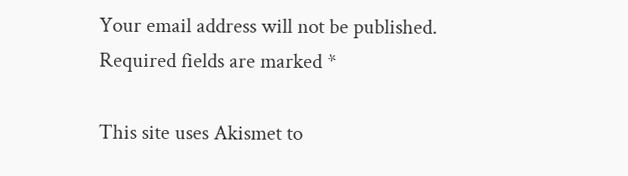Your email address will not be published. Required fields are marked *

This site uses Akismet to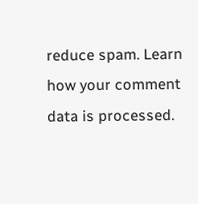reduce spam. Learn how your comment data is processed.